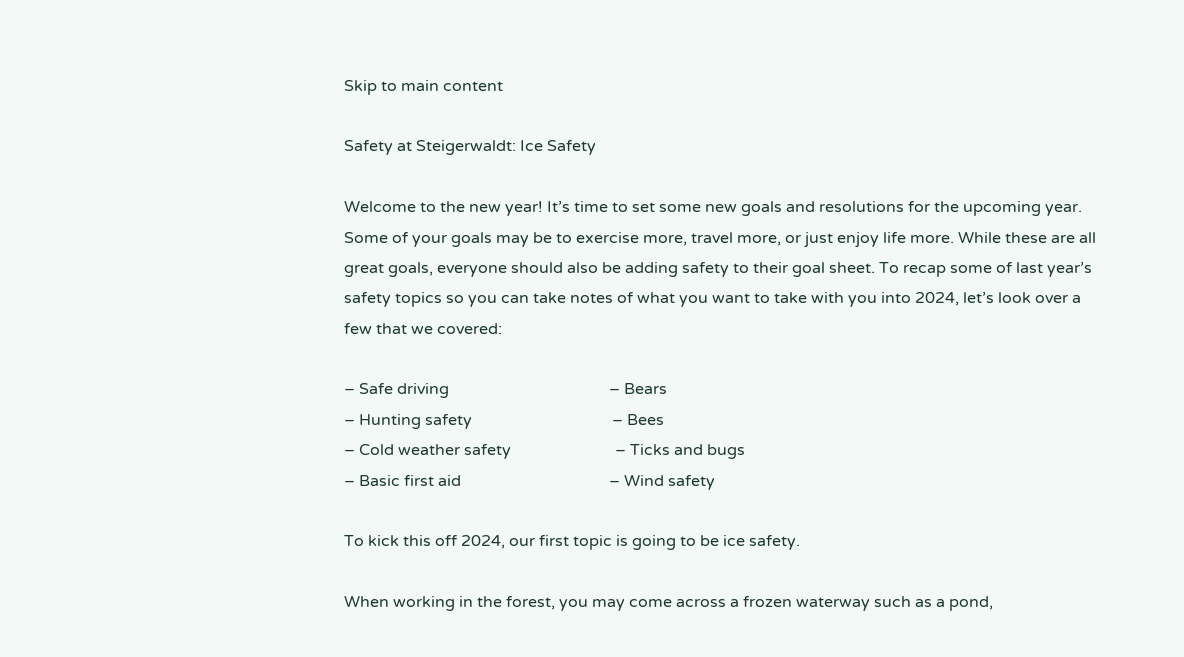Skip to main content

Safety at Steigerwaldt: Ice Safety

Welcome to the new year! It’s time to set some new goals and resolutions for the upcoming year. Some of your goals may be to exercise more, travel more, or just enjoy life more. While these are all great goals, everyone should also be adding safety to their goal sheet. To recap some of last year’s safety topics so you can take notes of what you want to take with you into 2024, let’s look over a few that we covered:

– Safe driving                                        – Bears
– Hunting safety                                   – Bees
– Cold weather safety                          – Ticks and bugs
– Basic first aid                                     – Wind safety

To kick this off 2024, our first topic is going to be ice safety.

When working in the forest, you may come across a frozen waterway such as a pond,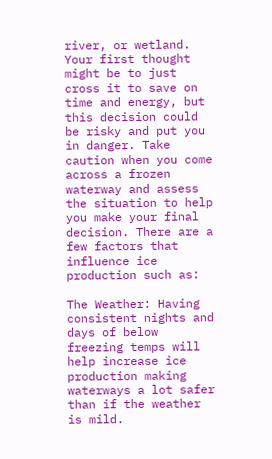river, or wetland. Your first thought might be to just cross it to save on time and energy, but this decision could be risky and put you in danger. Take caution when you come across a frozen waterway and assess the situation to help you make your final decision. There are a few factors that influence ice production such as:

The Weather: Having consistent nights and days of below freezing temps will help increase ice production making waterways a lot safer than if the weather is mild.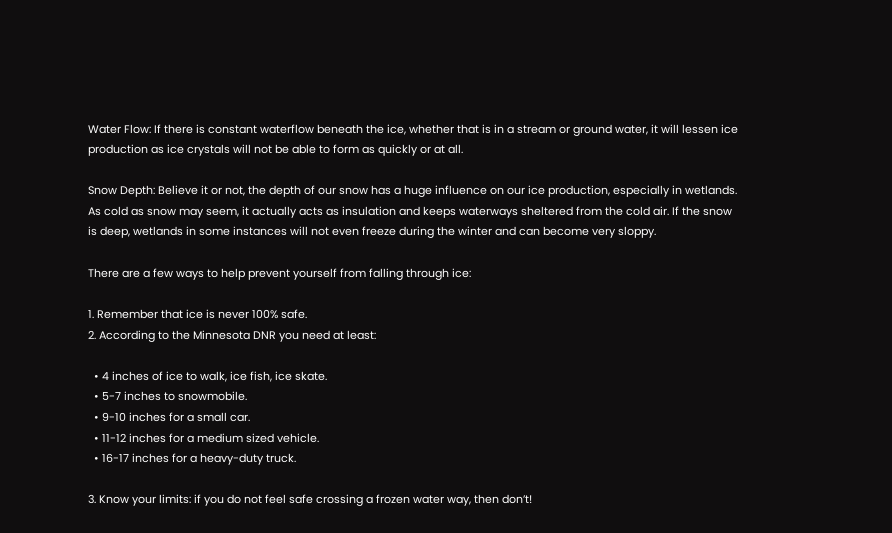Water Flow: If there is constant waterflow beneath the ice, whether that is in a stream or ground water, it will lessen ice production as ice crystals will not be able to form as quickly or at all.

Snow Depth: Believe it or not, the depth of our snow has a huge influence on our ice production, especially in wetlands. As cold as snow may seem, it actually acts as insulation and keeps waterways sheltered from the cold air. If the snow is deep, wetlands in some instances will not even freeze during the winter and can become very sloppy.

There are a few ways to help prevent yourself from falling through ice:

1. Remember that ice is never 100% safe.
2. According to the Minnesota DNR you need at least:

  • 4 inches of ice to walk, ice fish, ice skate.
  • 5-7 inches to snowmobile.
  • 9-10 inches for a small car.
  • 11-12 inches for a medium sized vehicle.
  • 16-17 inches for a heavy-duty truck.

3. Know your limits: if you do not feel safe crossing a frozen water way, then don’t!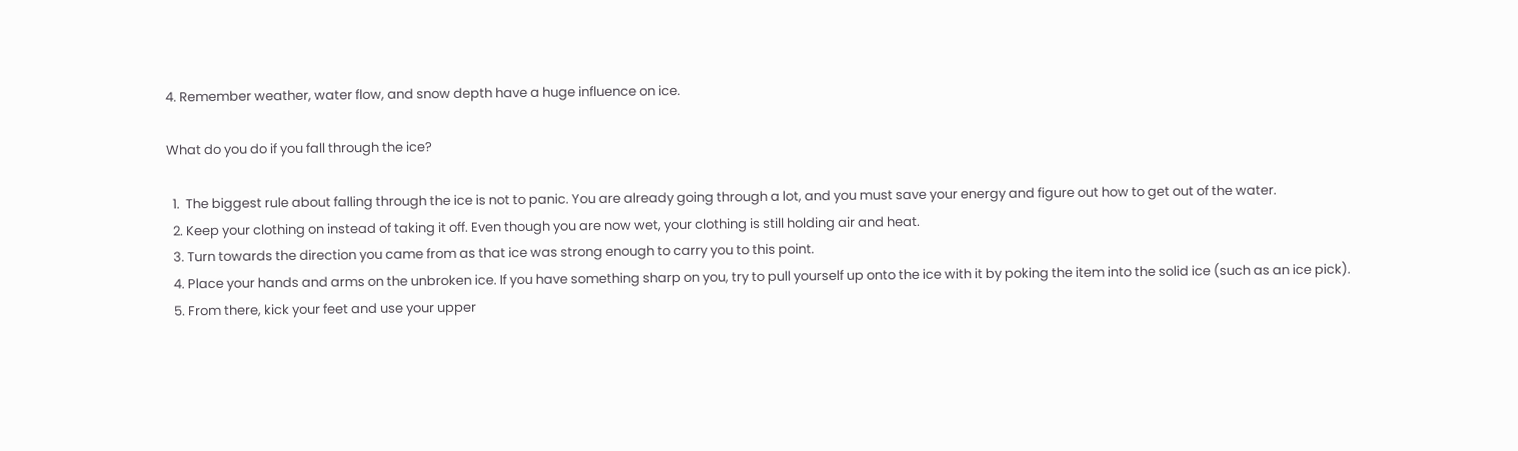4. Remember weather, water flow, and snow depth have a huge influence on ice.

What do you do if you fall through the ice?

  1.  The biggest rule about falling through the ice is not to panic. You are already going through a lot, and you must save your energy and figure out how to get out of the water.
  2. Keep your clothing on instead of taking it off. Even though you are now wet, your clothing is still holding air and heat.
  3. Turn towards the direction you came from as that ice was strong enough to carry you to this point.
  4. Place your hands and arms on the unbroken ice. If you have something sharp on you, try to pull yourself up onto the ice with it by poking the item into the solid ice (such as an ice pick).
  5. From there, kick your feet and use your upper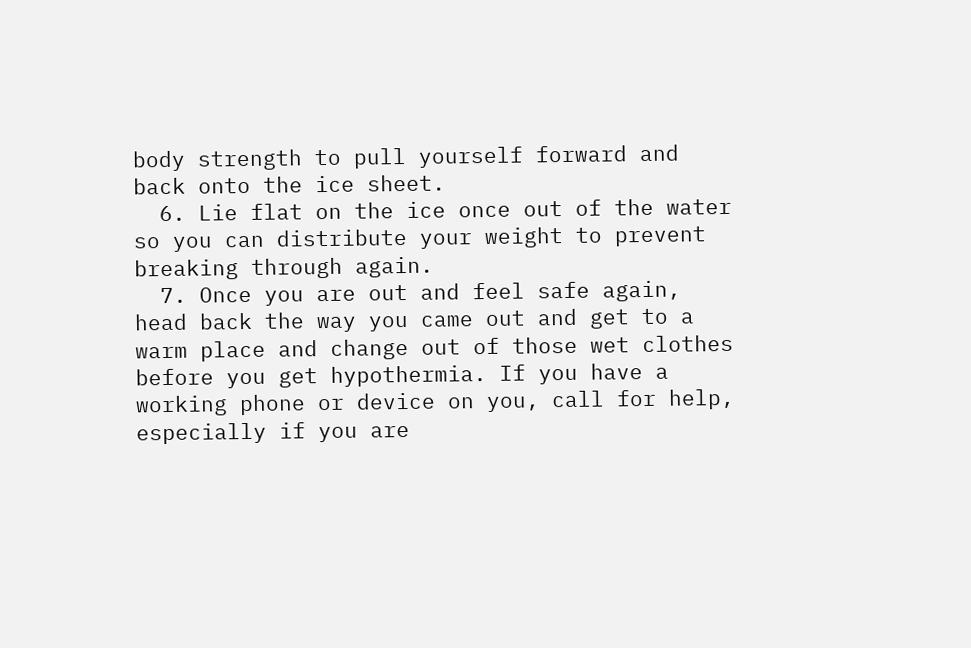body strength to pull yourself forward and back onto the ice sheet.
  6. Lie flat on the ice once out of the water so you can distribute your weight to prevent breaking through again.
  7. Once you are out and feel safe again, head back the way you came out and get to a warm place and change out of those wet clothes before you get hypothermia. If you have a working phone or device on you, call for help, especially if you are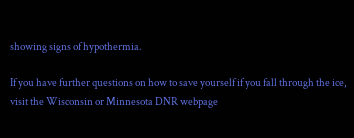showing signs of hypothermia.

If you have further questions on how to save yourself if you fall through the ice, visit the Wisconsin or Minnesota DNR webpage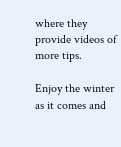where they provide videos of more tips.

Enjoy the winter as it comes and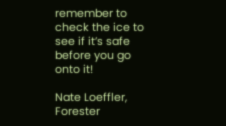remember to check the ice to see if it’s safe before you go onto it!

Nate Loeffler, Forester